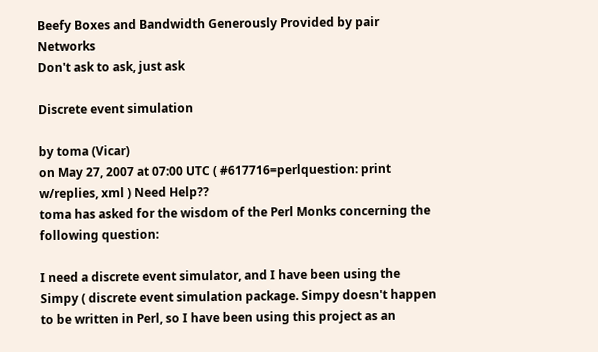Beefy Boxes and Bandwidth Generously Provided by pair Networks
Don't ask to ask, just ask

Discrete event simulation

by toma (Vicar)
on May 27, 2007 at 07:00 UTC ( #617716=perlquestion: print w/replies, xml ) Need Help??
toma has asked for the wisdom of the Perl Monks concerning the following question:

I need a discrete event simulator, and I have been using the Simpy ( discrete event simulation package. Simpy doesn't happen to be written in Perl, so I have been using this project as an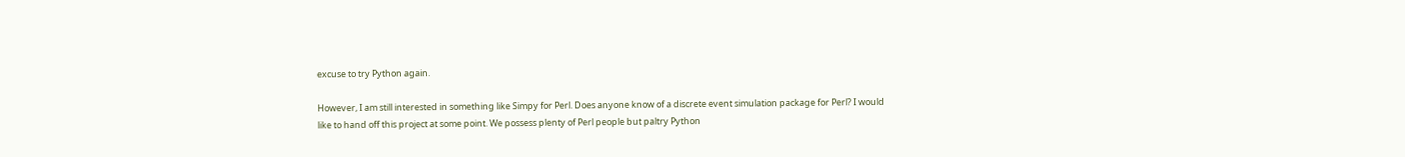excuse to try Python again.

However, I am still interested in something like Simpy for Perl. Does anyone know of a discrete event simulation package for Perl? I would like to hand off this project at some point. We possess plenty of Perl people but paltry Python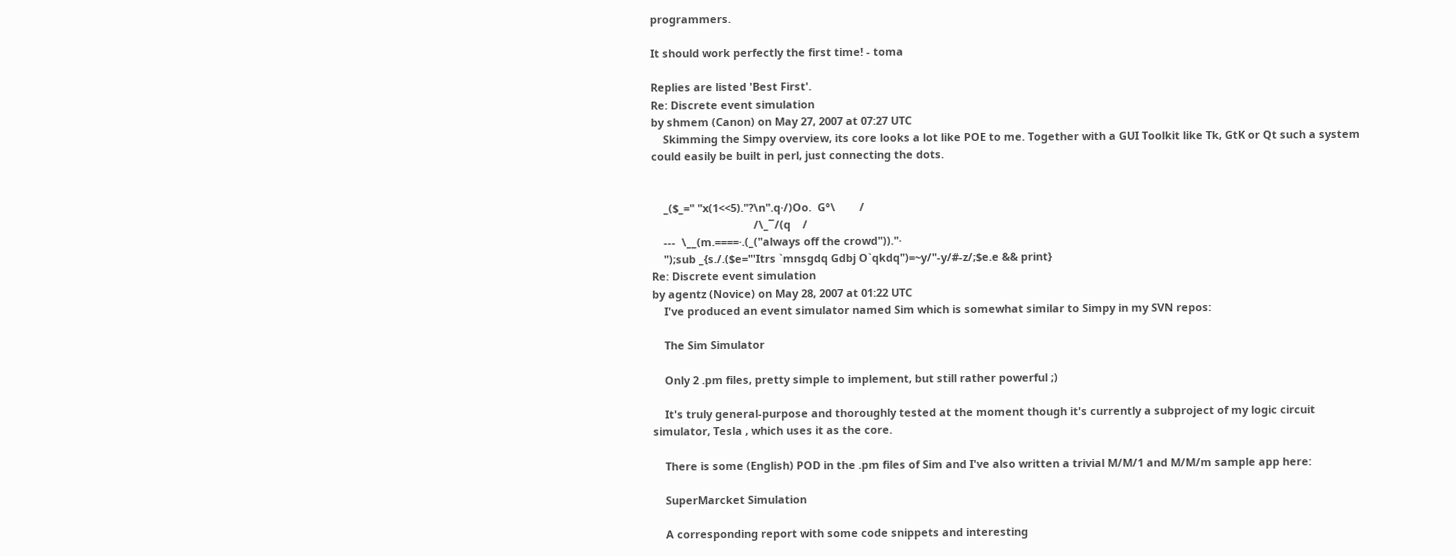programmers.

It should work perfectly the first time! - toma

Replies are listed 'Best First'.
Re: Discrete event simulation
by shmem (Canon) on May 27, 2007 at 07:27 UTC
    Skimming the Simpy overview, its core looks a lot like POE to me. Together with a GUI Toolkit like Tk, GtK or Qt such a system could easily be built in perl, just connecting the dots.


    _($_=" "x(1<<5)."?\n".q·/)Oo.  G°\        /
                                  /\_¯/(q    /
    ---  \__(m.====·.(_("always off the crowd"))."·
    ");sub _{s./.($e="'Itrs `mnsgdq Gdbj O`qkdq")=~y/"-y/#-z/;$e.e && print}
Re: Discrete event simulation
by agentz (Novice) on May 28, 2007 at 01:22 UTC
    I've produced an event simulator named Sim which is somewhat similar to Simpy in my SVN repos:

    The Sim Simulator

    Only 2 .pm files, pretty simple to implement, but still rather powerful ;)

    It's truly general-purpose and thoroughly tested at the moment though it's currently a subproject of my logic circuit simulator, Tesla , which uses it as the core.

    There is some (English) POD in the .pm files of Sim and I've also written a trivial M/M/1 and M/M/m sample app here:

    SuperMarcket Simulation

    A corresponding report with some code snippets and interesting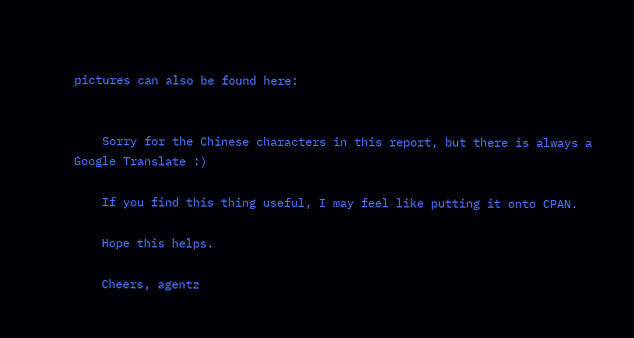pictures can also be found here:


    Sorry for the Chinese characters in this report, but there is always a Google Translate :)

    If you find this thing useful, I may feel like putting it onto CPAN.

    Hope this helps.

    Cheers, agentz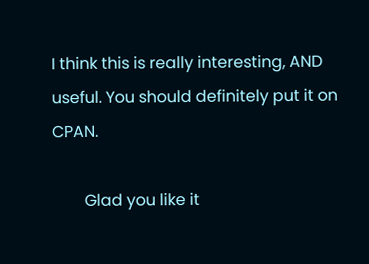I think this is really interesting, AND useful. You should definitely put it on CPAN.

        Glad you like it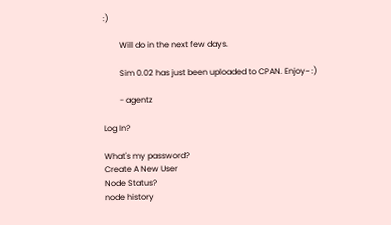:)

        Will do in the next few days.

        Sim 0.02 has just been uploaded to CPAN. Enjoy~ :)

        - agentz

Log In?

What's my password?
Create A New User
Node Status?
node history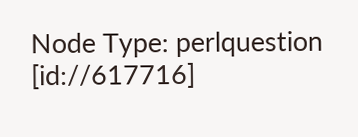Node Type: perlquestion [id://617716]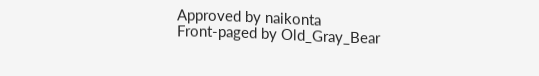Approved by naikonta
Front-paged by Old_Gray_Bear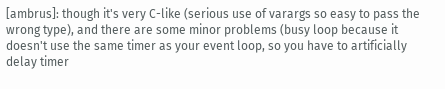[ambrus]: though it's very C-like (serious use of varargs so easy to pass the wrong type), and there are some minor problems (busy loop because it doesn't use the same timer as your event loop, so you have to artificially delay timer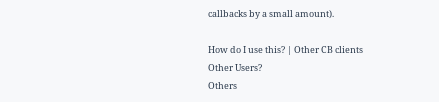callbacks by a small amount).

How do I use this? | Other CB clients
Other Users?
Others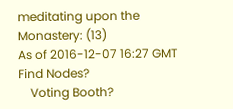meditating upon the Monastery: (13)
As of 2016-12-07 16:27 GMT
Find Nodes?
    Voting Booth?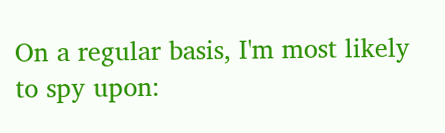On a regular basis, I'm most likely to spy upon: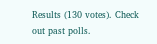Results (130 votes). Check out past polls.